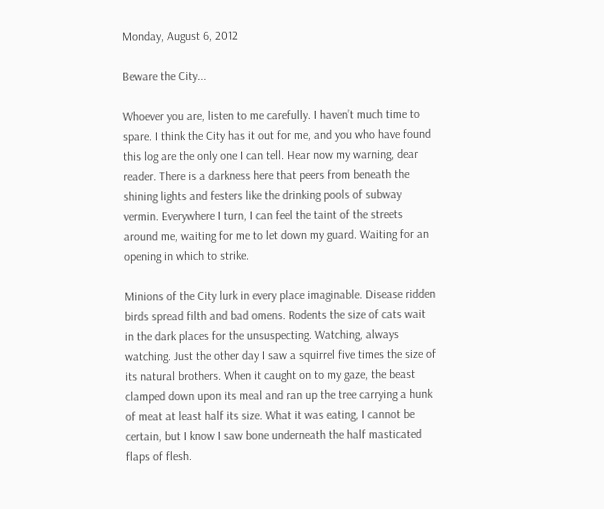Monday, August 6, 2012

Beware the City...

Whoever you are, listen to me carefully. I haven’t much time to spare. I think the City has it out for me, and you who have found this log are the only one I can tell. Hear now my warning, dear reader. There is a darkness here that peers from beneath the shining lights and festers like the drinking pools of subway vermin. Everywhere I turn, I can feel the taint of the streets around me, waiting for me to let down my guard. Waiting for an opening in which to strike.

Minions of the City lurk in every place imaginable. Disease ridden birds spread filth and bad omens. Rodents the size of cats wait in the dark places for the unsuspecting. Watching, always watching. Just the other day I saw a squirrel five times the size of its natural brothers. When it caught on to my gaze, the beast clamped down upon its meal and ran up the tree carrying a hunk of meat at least half its size. What it was eating, I cannot be certain, but I know I saw bone underneath the half masticated flaps of flesh.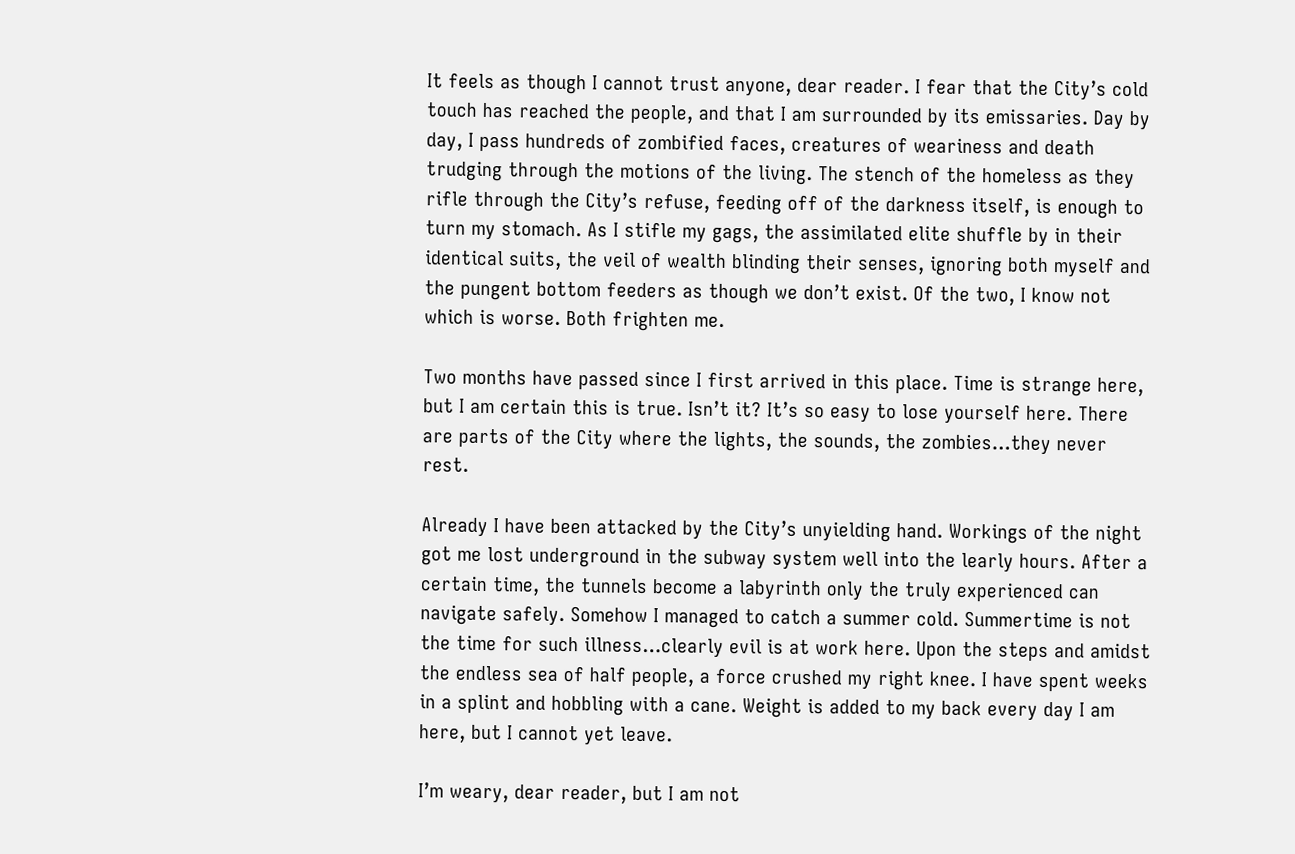It feels as though I cannot trust anyone, dear reader. I fear that the City’s cold touch has reached the people, and that I am surrounded by its emissaries. Day by day, I pass hundreds of zombified faces, creatures of weariness and death trudging through the motions of the living. The stench of the homeless as they rifle through the City’s refuse, feeding off of the darkness itself, is enough to turn my stomach. As I stifle my gags, the assimilated elite shuffle by in their identical suits, the veil of wealth blinding their senses, ignoring both myself and the pungent bottom feeders as though we don’t exist. Of the two, I know not which is worse. Both frighten me.

Two months have passed since I first arrived in this place. Time is strange here, but I am certain this is true. Isn’t it? It’s so easy to lose yourself here. There are parts of the City where the lights, the sounds, the zombies…they never rest.

Already I have been attacked by the City’s unyielding hand. Workings of the night got me lost underground in the subway system well into the learly hours. After a certain time, the tunnels become a labyrinth only the truly experienced can navigate safely. Somehow I managed to catch a summer cold. Summertime is not the time for such illness…clearly evil is at work here. Upon the steps and amidst the endless sea of half people, a force crushed my right knee. I have spent weeks in a splint and hobbling with a cane. Weight is added to my back every day I am here, but I cannot yet leave.

I’m weary, dear reader, but I am not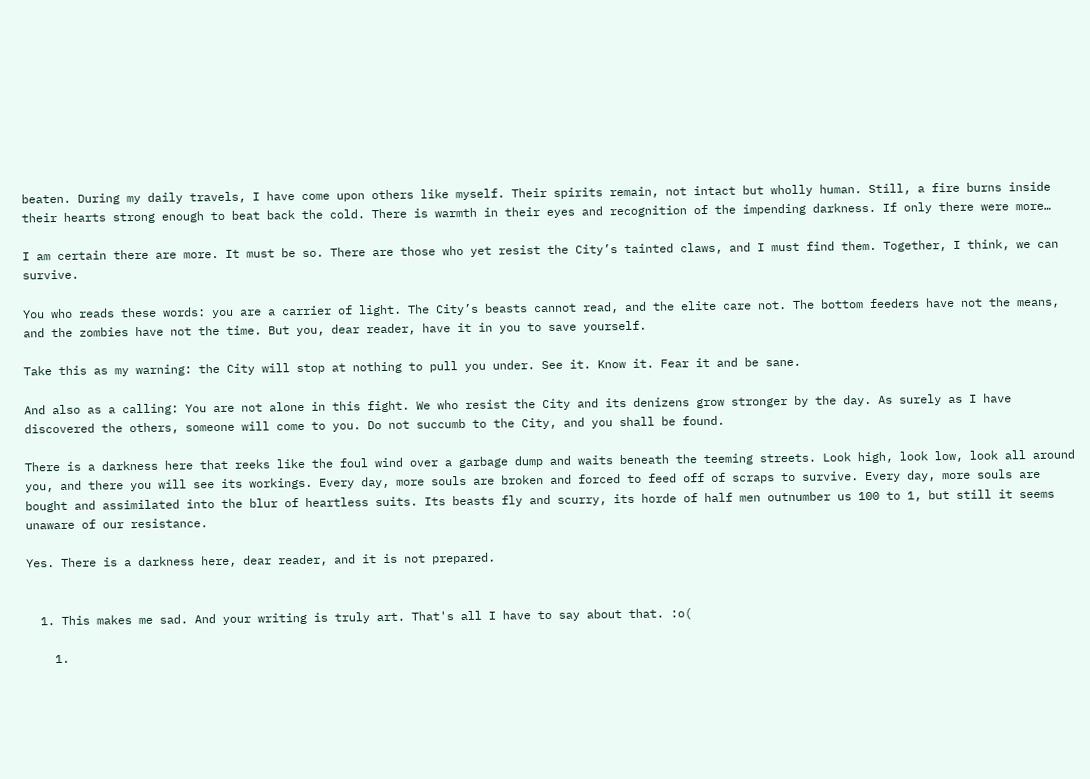beaten. During my daily travels, I have come upon others like myself. Their spirits remain, not intact but wholly human. Still, a fire burns inside their hearts strong enough to beat back the cold. There is warmth in their eyes and recognition of the impending darkness. If only there were more…

I am certain there are more. It must be so. There are those who yet resist the City’s tainted claws, and I must find them. Together, I think, we can survive.

You who reads these words: you are a carrier of light. The City’s beasts cannot read, and the elite care not. The bottom feeders have not the means, and the zombies have not the time. But you, dear reader, have it in you to save yourself.

Take this as my warning: the City will stop at nothing to pull you under. See it. Know it. Fear it and be sane.

And also as a calling: You are not alone in this fight. We who resist the City and its denizens grow stronger by the day. As surely as I have discovered the others, someone will come to you. Do not succumb to the City, and you shall be found.

There is a darkness here that reeks like the foul wind over a garbage dump and waits beneath the teeming streets. Look high, look low, look all around you, and there you will see its workings. Every day, more souls are broken and forced to feed off of scraps to survive. Every day, more souls are bought and assimilated into the blur of heartless suits. Its beasts fly and scurry, its horde of half men outnumber us 100 to 1, but still it seems unaware of our resistance.

Yes. There is a darkness here, dear reader, and it is not prepared.


  1. This makes me sad. And your writing is truly art. That's all I have to say about that. :o(

    1.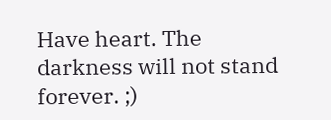Have heart. The darkness will not stand forever. ;)